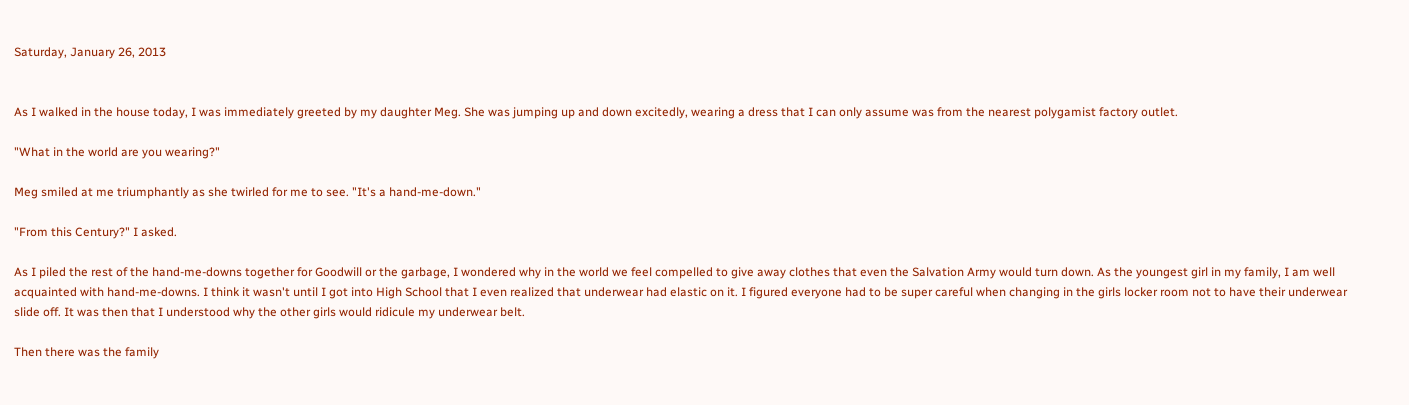Saturday, January 26, 2013


As I walked in the house today, I was immediately greeted by my daughter Meg. She was jumping up and down excitedly, wearing a dress that I can only assume was from the nearest polygamist factory outlet.

"What in the world are you wearing?"

Meg smiled at me triumphantly as she twirled for me to see. "It's a hand-me-down."

"From this Century?" I asked.

As I piled the rest of the hand-me-downs together for Goodwill or the garbage, I wondered why in the world we feel compelled to give away clothes that even the Salvation Army would turn down. As the youngest girl in my family, I am well acquainted with hand-me-downs. I think it wasn't until I got into High School that I even realized that underwear had elastic on it. I figured everyone had to be super careful when changing in the girls locker room not to have their underwear slide off. It was then that I understood why the other girls would ridicule my underwear belt.

Then there was the family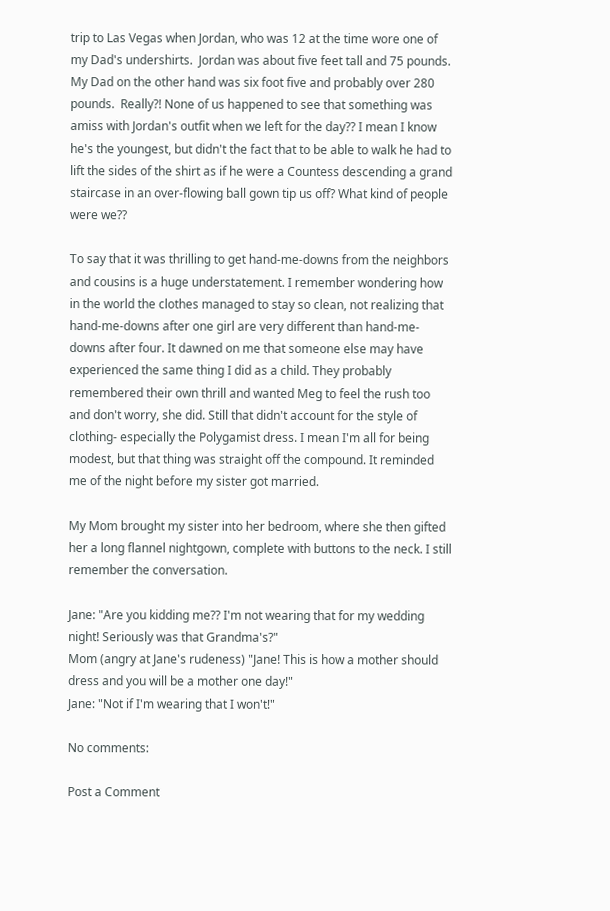trip to Las Vegas when Jordan, who was 12 at the time wore one of my Dad's undershirts.  Jordan was about five feet tall and 75 pounds. My Dad on the other hand was six foot five and probably over 280 pounds.  Really?! None of us happened to see that something was amiss with Jordan's outfit when we left for the day?? I mean I know he's the youngest, but didn't the fact that to be able to walk he had to lift the sides of the shirt as if he were a Countess descending a grand staircase in an over-flowing ball gown tip us off? What kind of people were we??

To say that it was thrilling to get hand-me-downs from the neighbors and cousins is a huge understatement. I remember wondering how in the world the clothes managed to stay so clean, not realizing that hand-me-downs after one girl are very different than hand-me-downs after four. It dawned on me that someone else may have experienced the same thing I did as a child. They probably remembered their own thrill and wanted Meg to feel the rush too and don't worry, she did. Still that didn't account for the style of clothing- especially the Polygamist dress. I mean I'm all for being modest, but that thing was straight off the compound. It reminded me of the night before my sister got married.

My Mom brought my sister into her bedroom, where she then gifted her a long flannel nightgown, complete with buttons to the neck. I still remember the conversation.

Jane: "Are you kidding me?? I'm not wearing that for my wedding night! Seriously was that Grandma's?"
Mom (angry at Jane's rudeness) "Jane! This is how a mother should dress and you will be a mother one day!"
Jane: "Not if I'm wearing that I won't!"

No comments:

Post a Comment